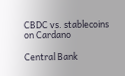CBDC vs. stablecoins on Cardano

Central Bank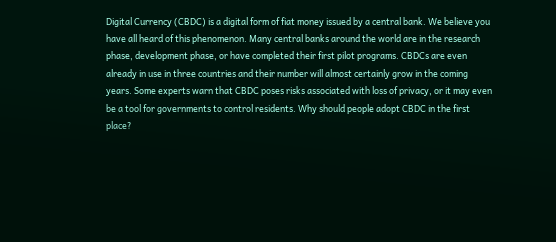Digital Currency (CBDC) is a digital form of fiat money issued by a central bank. We believe you have all heard of this phenomenon. Many central banks around the world are in the research phase, development phase, or have completed their first pilot programs. CBDCs are even already in use in three countries and their number will almost certainly grow in the coming years. Some experts warn that CBDC poses risks associated with loss of privacy, or it may even be a tool for governments to control residents. Why should people adopt CBDC in the first place?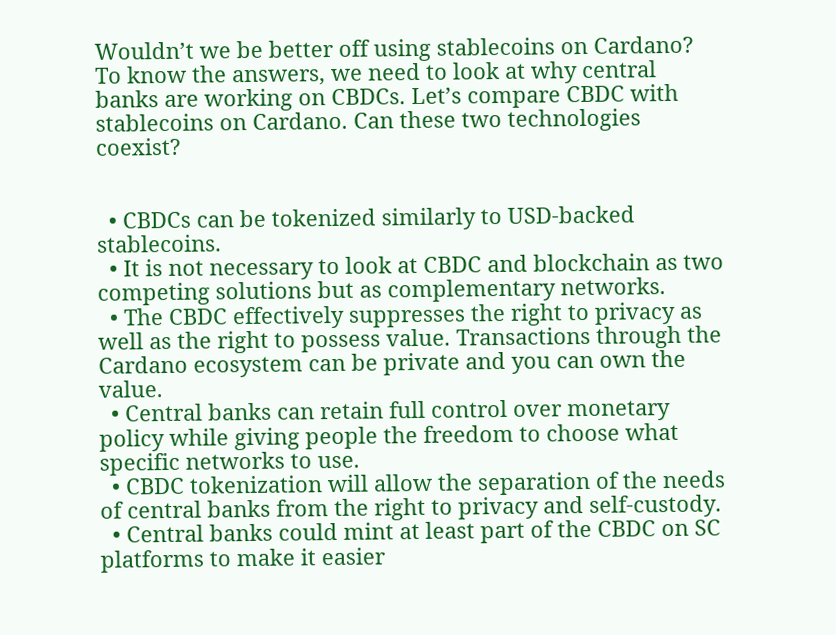Wouldn’t we be better off using stablecoins on Cardano? To know the answers, we need to look at why central banks are working on CBDCs. Let’s compare CBDC with stablecoins on Cardano. Can these two technologies coexist?


  • CBDCs can be tokenized similarly to USD-backed stablecoins.
  • It is not necessary to look at CBDC and blockchain as two competing solutions but as complementary networks.
  • The CBDC effectively suppresses the right to privacy as well as the right to possess value. Transactions through the Cardano ecosystem can be private and you can own the value.
  • Central banks can retain full control over monetary policy while giving people the freedom to choose what specific networks to use.
  • CBDC tokenization will allow the separation of the needs of central banks from the right to privacy and self-custody.
  • Central banks could mint at least part of the CBDC on SC platforms to make it easier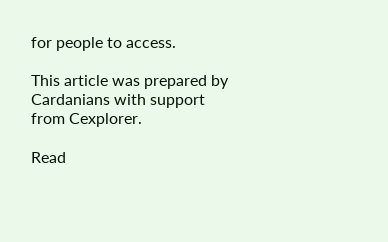for people to access.

This article was prepared by Cardanians with support from Cexplorer.

Read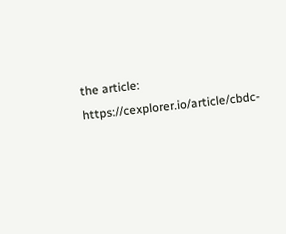the article: https://cexplorer.io/article/cbdc-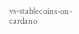vs-stablecoins-on-cardano